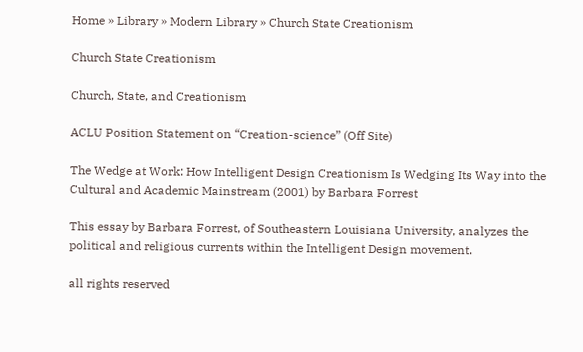Home » Library » Modern Library » Church State Creationism

Church State Creationism

Church, State, and Creationism

ACLU Position Statement on “Creation-science” (Off Site)

The Wedge at Work: How Intelligent Design Creationism Is Wedging Its Way into the Cultural and Academic Mainstream (2001) by Barbara Forrest

This essay by Barbara Forrest, of Southeastern Louisiana University, analyzes the political and religious currents within the Intelligent Design movement.

all rights reserved